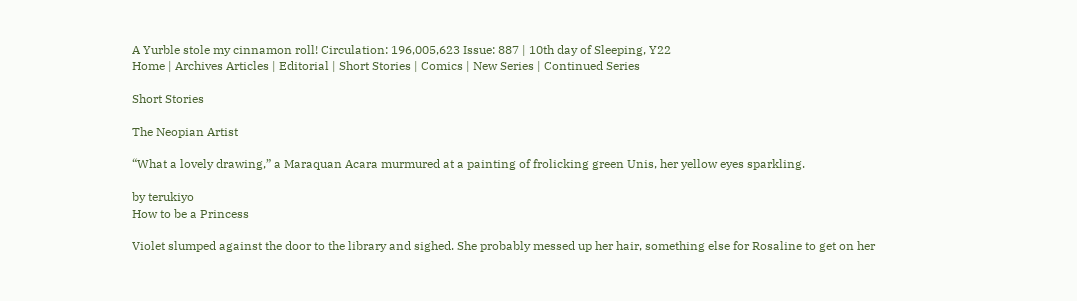A Yurble stole my cinnamon roll! Circulation: 196,005,623 Issue: 887 | 10th day of Sleeping, Y22
Home | Archives Articles | Editorial | Short Stories | Comics | New Series | Continued Series

Short Stories

The Neopian Artist

“What a lovely drawing,” a Maraquan Acara murmured at a painting of frolicking green Unis, her yellow eyes sparkling.

by terukiyo
How to be a Princess

Violet slumped against the door to the library and sighed. She probably messed up her hair, something else for Rosaline to get on her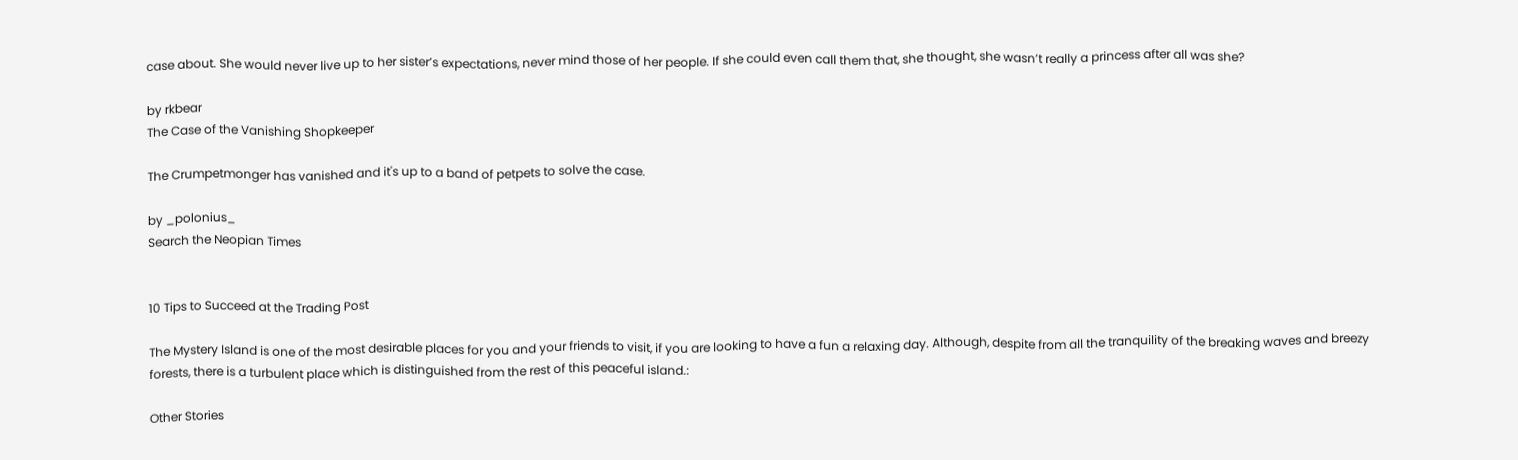case about. She would never live up to her sister’s expectations, never mind those of her people. If she could even call them that, she thought, she wasn’t really a princess after all was she?

by rkbear
The Case of the Vanishing Shopkeeper

The Crumpetmonger has vanished and it's up to a band of petpets to solve the case.

by _polonius_
Search the Neopian Times


10 Tips to Succeed at the Trading Post

The Mystery Island is one of the most desirable places for you and your friends to visit, if you are looking to have a fun a relaxing day. Although, despite from all the tranquility of the breaking waves and breezy forests, there is a turbulent place which is distinguished from the rest of this peaceful island.:

Other Stories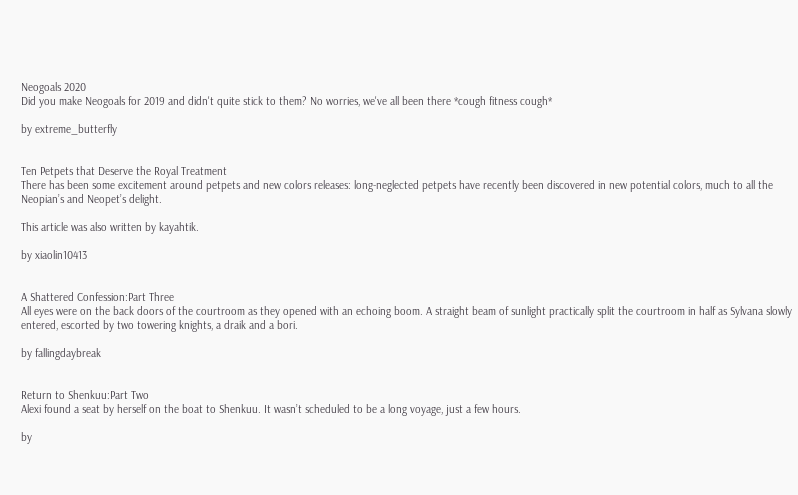Neogoals 2020
Did you make Neogoals for 2019 and didn't quite stick to them? No worries, we've all been there *cough fitness cough*

by extreme_butterfly


Ten Petpets that Deserve the Royal Treatment
There has been some excitement around petpets and new colors releases: long-neglected petpets have recently been discovered in new potential colors, much to all the Neopian’s and Neopet’s delight.

This article was also written by kayahtik.

by xiaolin10413


A Shattered Confession:Part Three
All eyes were on the back doors of the courtroom as they opened with an echoing boom. A straight beam of sunlight practically split the courtroom in half as Sylvana slowly entered, escorted by two towering knights, a draik and a bori.

by fallingdaybreak


Return to Shenkuu:Part Two
Alexi found a seat by herself on the boat to Shenkuu. It wasn’t scheduled to be a long voyage, just a few hours.

by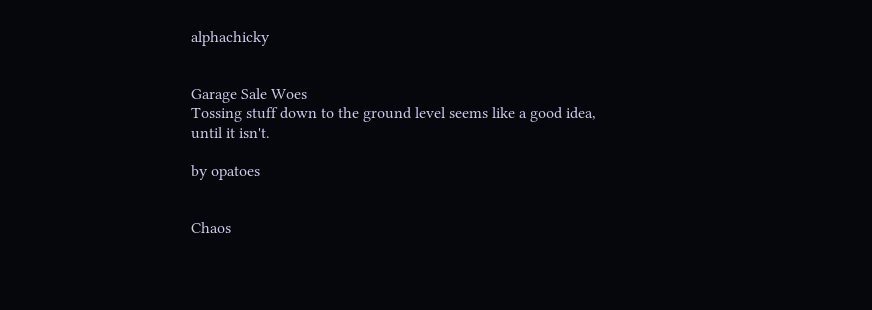alphachicky


Garage Sale Woes
Tossing stuff down to the ground level seems like a good idea, until it isn't.

by opatoes


Chaos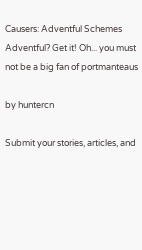Causers: Adventful Schemes
Adventful? Get it! Oh... you must not be a big fan of portmanteaus

by huntercn

Submit your stories, articles, and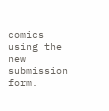comics using the new submission form.